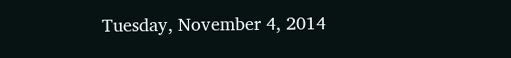Tuesday, November 4, 2014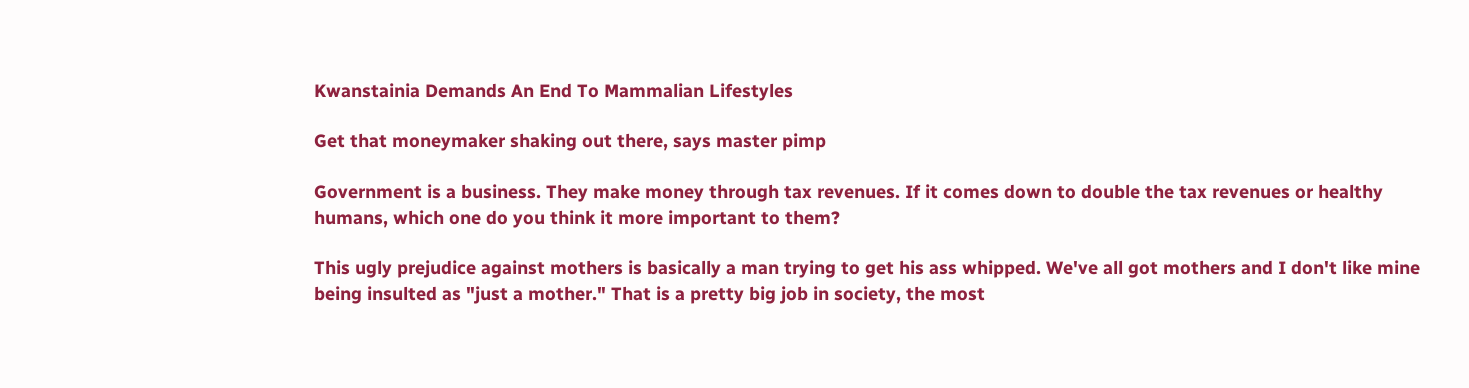Kwanstainia Demands An End To Mammalian Lifestyles

Get that moneymaker shaking out there, says master pimp

Government is a business. They make money through tax revenues. If it comes down to double the tax revenues or healthy humans, which one do you think it more important to them?

This ugly prejudice against mothers is basically a man trying to get his ass whipped. We've all got mothers and I don't like mine being insulted as "just a mother." That is a pretty big job in society, the most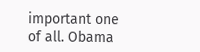important one of all. Obama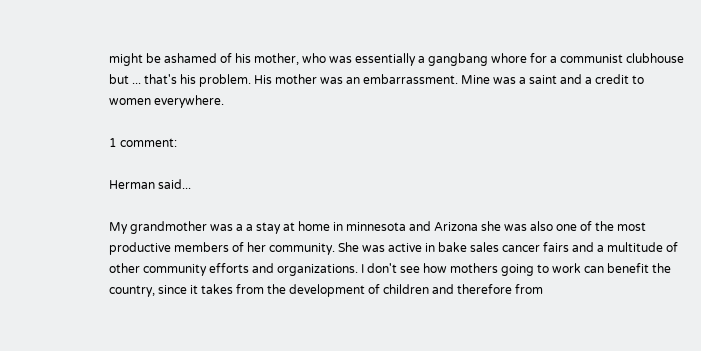might be ashamed of his mother, who was essentially a gangbang whore for a communist clubhouse but ... that's his problem. His mother was an embarrassment. Mine was a saint and a credit to women everywhere.

1 comment:

Herman said...

My grandmother was a a stay at home in minnesota and Arizona she was also one of the most productive members of her community. She was active in bake sales cancer fairs and a multitude of other community efforts and organizations. I don't see how mothers going to work can benefit the country, since it takes from the development of children and therefore from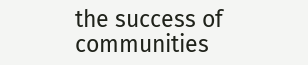the success of communities